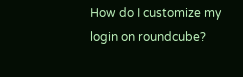How do I customize my login on roundcube?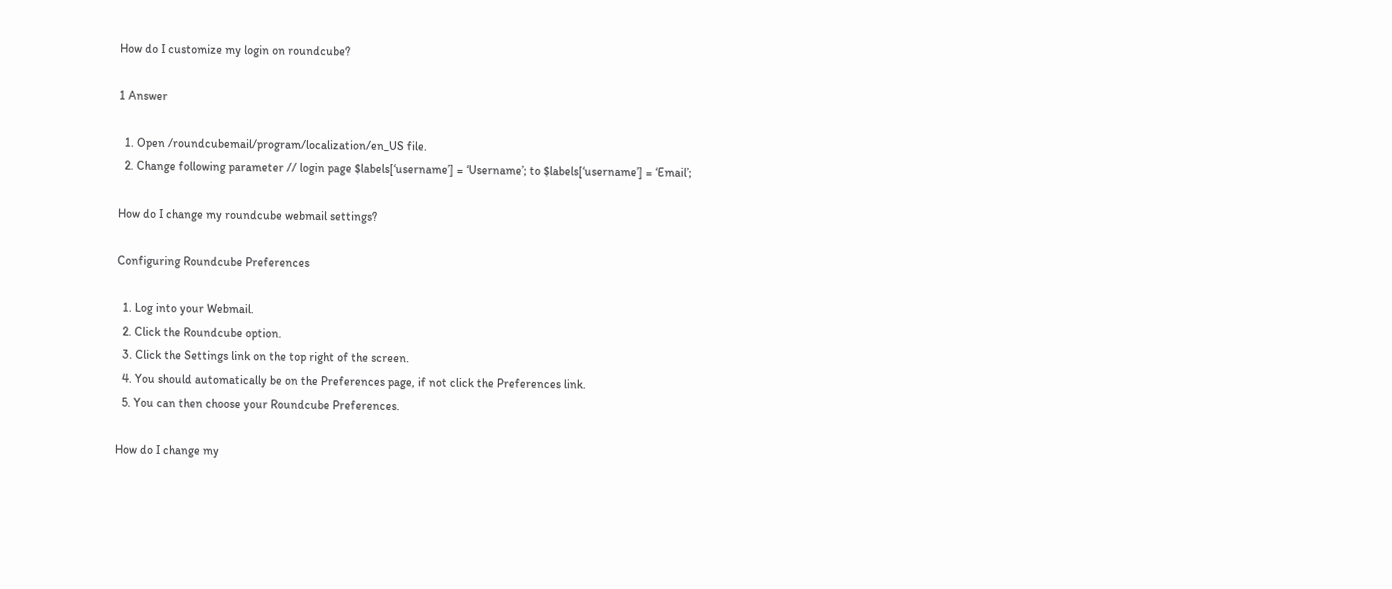How do I customize my login on roundcube?

1 Answer

  1. Open /roundcubemail/program/localization/en_US file.
  2. Change following parameter // login page $labels[‘username’] = ‘Username’; to $labels[‘username’] = ‘Email’;

How do I change my roundcube webmail settings?

Configuring Roundcube Preferences

  1. Log into your Webmail.
  2. Click the Roundcube option.
  3. Click the Settings link on the top right of the screen.
  4. You should automatically be on the Preferences page, if not click the Preferences link.
  5. You can then choose your Roundcube Preferences.

How do I change my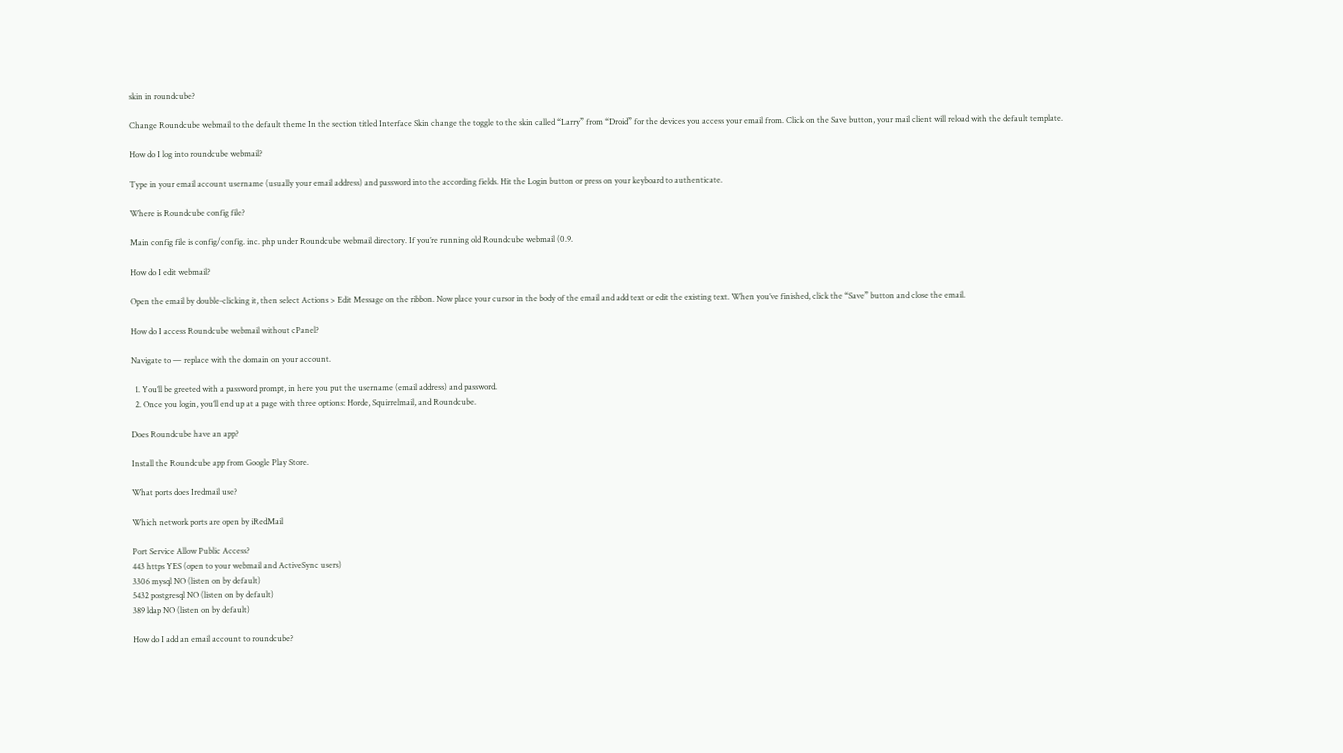skin in roundcube?

Change Roundcube webmail to the default theme In the section titled Interface Skin change the toggle to the skin called “Larry” from “Droid” for the devices you access your email from. Click on the Save button, your mail client will reload with the default template.

How do I log into roundcube webmail?

Type in your email account username (usually your email address) and password into the according fields. Hit the Login button or press on your keyboard to authenticate.

Where is Roundcube config file?

Main config file is config/config. inc. php under Roundcube webmail directory. If you’re running old Roundcube webmail (0.9.

How do I edit webmail?

Open the email by double-clicking it, then select Actions > Edit Message on the ribbon. Now place your cursor in the body of the email and add text or edit the existing text. When you’ve finished, click the “Save” button and close the email.

How do I access Roundcube webmail without cPanel?

Navigate to — replace with the domain on your account.

  1. You’ll be greeted with a password prompt, in here you put the username (email address) and password.
  2. Once you login, you’ll end up at a page with three options: Horde, Squirrelmail, and Roundcube.

Does Roundcube have an app?

Install the Roundcube app from Google Play Store.

What ports does Iredmail use?

Which network ports are open by iRedMail

Port Service Allow Public Access?
443 https YES (open to your webmail and ActiveSync users)
3306 mysql NO (listen on by default)
5432 postgresql NO (listen on by default)
389 ldap NO (listen on by default)

How do I add an email account to roundcube?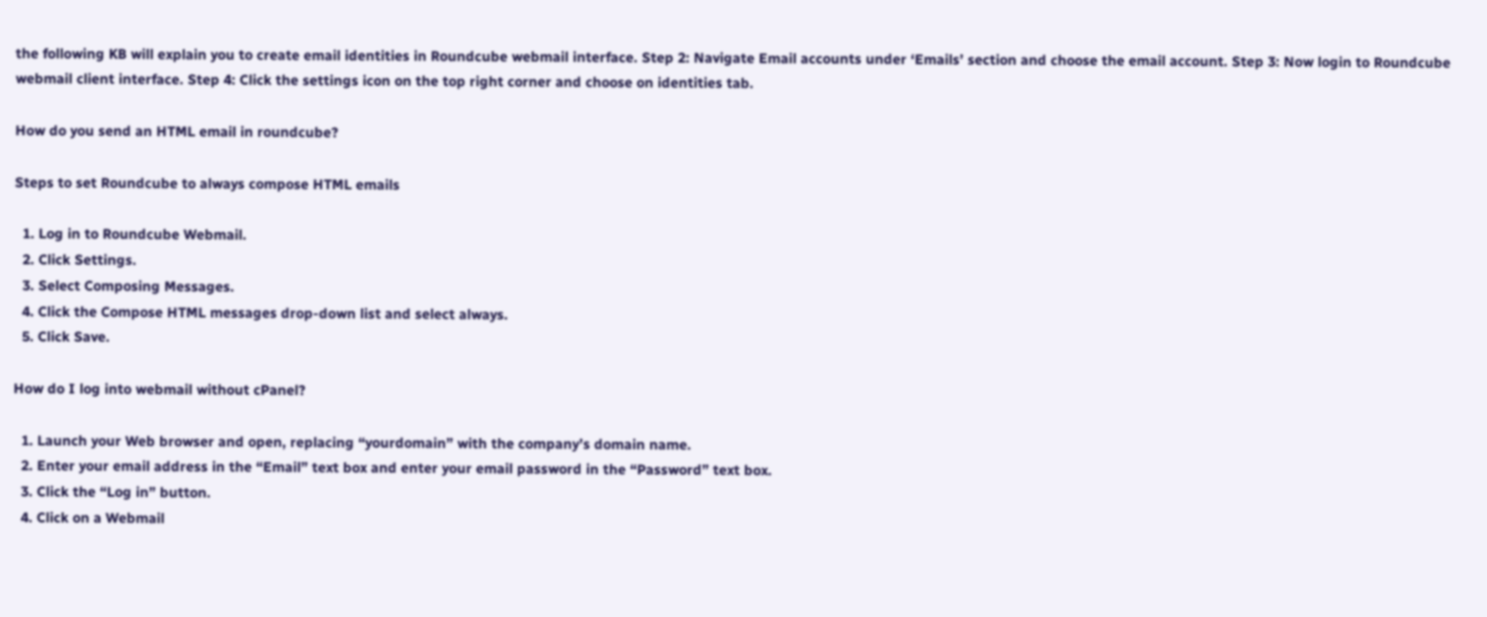the following KB will explain you to create email identities in Roundcube webmail interface. Step 2: Navigate Email accounts under ‘Emails’ section and choose the email account. Step 3: Now login to Roundcube webmail client interface. Step 4: Click the settings icon on the top right corner and choose on identities tab.

How do you send an HTML email in roundcube?

Steps to set Roundcube to always compose HTML emails

  1. Log in to Roundcube Webmail.
  2. Click Settings.
  3. Select Composing Messages.
  4. Click the Compose HTML messages drop-down list and select always.
  5. Click Save.

How do I log into webmail without cPanel?

  1. Launch your Web browser and open, replacing “yourdomain” with the company’s domain name.
  2. Enter your email address in the “Email” text box and enter your email password in the “Password” text box.
  3. Click the “Log in” button.
  4. Click on a Webmail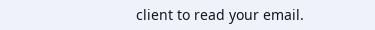client to read your email.